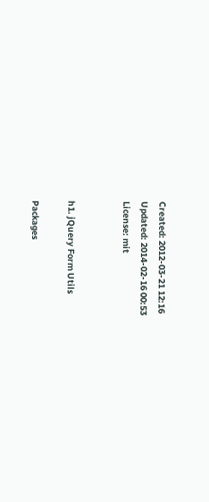Created: 2012-03-21 12:16
Updated: 2014-02-16 00:53
License: mit


h1. jQuery Form Utils

Packages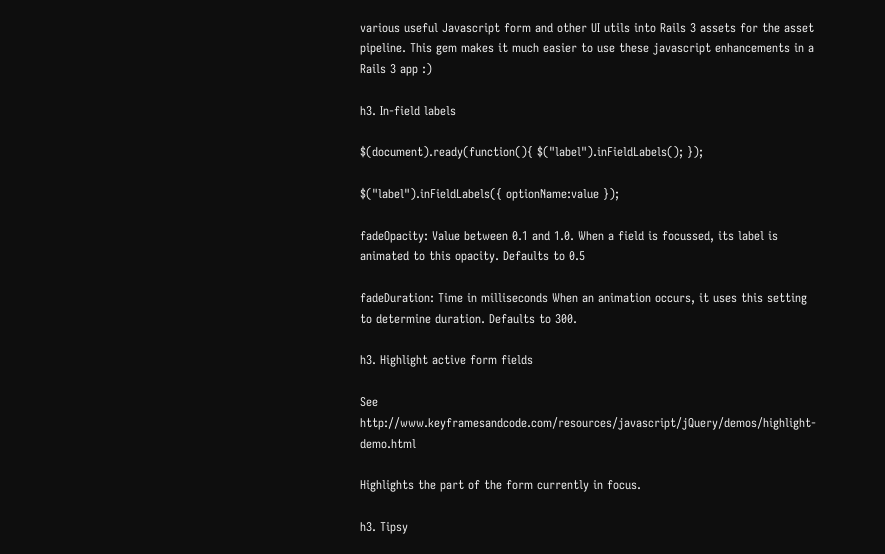various useful Javascript form and other UI utils into Rails 3 assets for the asset pipeline. This gem makes it much easier to use these javascript enhancements in a Rails 3 app :)

h3. In-field labels

$(document).ready(function(){ $("label").inFieldLabels(); });

$("label").inFieldLabels({ optionName:value });

fadeOpacity: Value between 0.1 and 1.0. When a field is focussed, its label is animated to this opacity. Defaults to 0.5

fadeDuration: Time in milliseconds When an animation occurs, it uses this setting to determine duration. Defaults to 300.

h3. Highlight active form fields

See http://www.keyframesandcode.com/resources/javascript/jQuery/demos/highlight-demo.html

Highlights the part of the form currently in focus.

h3. Tipsy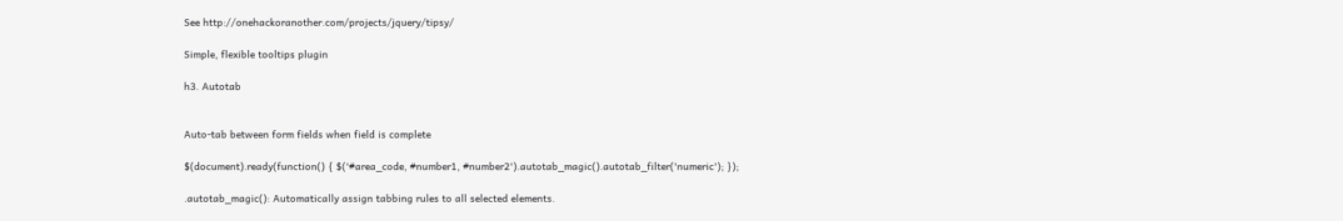See http://onehackoranother.com/projects/jquery/tipsy/

Simple, flexible tooltips plugin

h3. Autotab


Auto-tab between form fields when field is complete

$(document).ready(function() { $('#area_code, #number1, #number2').autotab_magic().autotab_filter('numeric'); });

.autotab_magic(): Automatically assign tabbing rules to all selected elements.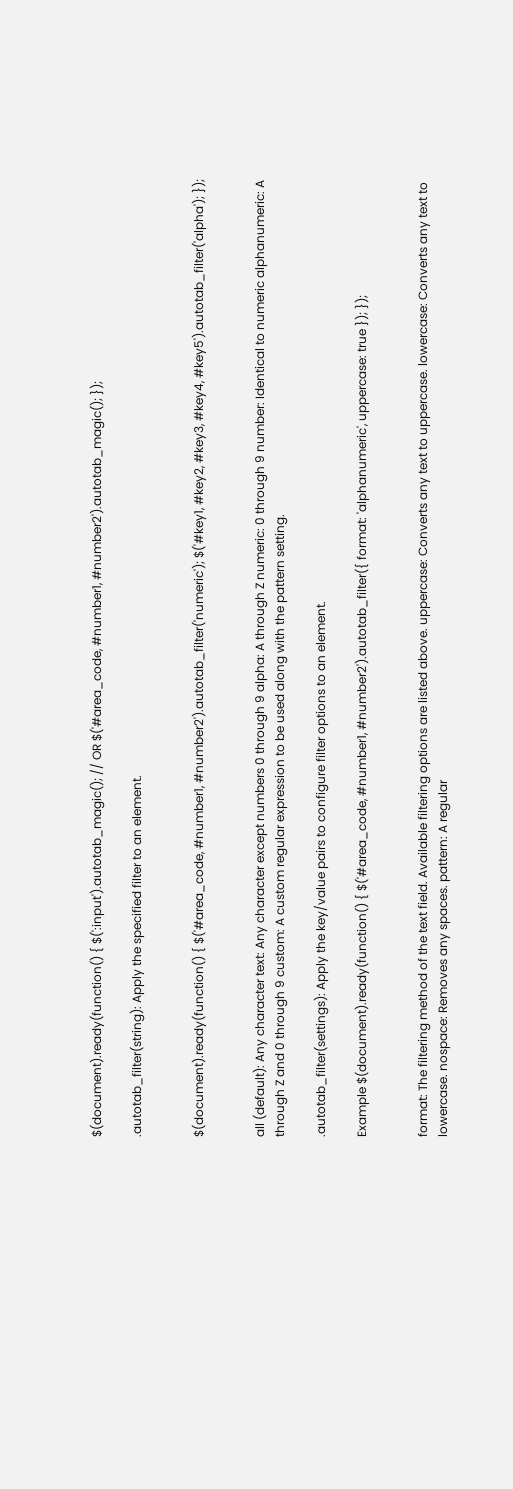$(document).ready(function() { $(':input').autotab_magic(); // OR $('#area_code, #number1, #number2').autotab_magic(); });

.autotab_filter(string): Apply the specified filter to an element.


$(document).ready(function() { $('#area_code, #number1, #number2').autotab_filter('numeric'); $('#key1, #key2, #key3, #key4, #key5').autotab_filter('alpha'); });


all (default): Any character text: Any character except numbers 0 through 9 alpha: A through Z numeric: 0 through 9 number: Identical to numeric alphanumeric: A through Z and 0 through 9 custom: A custom regular expression to be used along with the pattern setting.

.autotab_filter(settings): Apply the key/value pairs to configure filter options to an element.

Example $(document).ready(function() { $('#area_code, #number1, #number2').autotab_filter({ format: 'alphanumeric', uppercase: true }); });


format: The filtering method of the text field. Available filtering options are listed above. uppercase: Converts any text to uppercase. lowercase: Converts any text to lowercase. nospace: Removes any spaces. pattern: A regular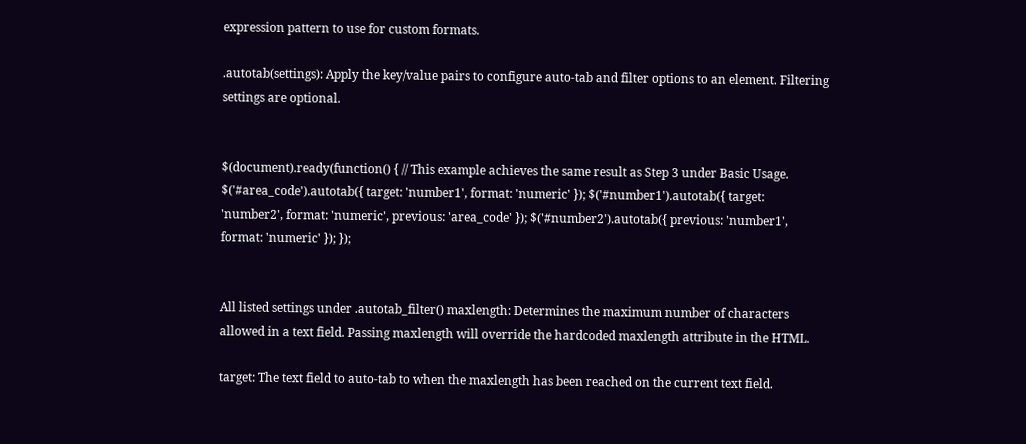expression pattern to use for custom formats.

.autotab(settings): Apply the key/value pairs to configure auto-tab and filter options to an element. Filtering settings are optional.


$(document).ready(function() { // This example achieves the same result as Step 3 under Basic Usage. $('#area_code').autotab({ target: 'number1', format: 'numeric' }); $('#number1').autotab({ target: 'number2', format: 'numeric', previous: 'area_code' }); $('#number2').autotab({ previous: 'number1', format: 'numeric' }); });


All listed settings under .autotab_filter() maxlength: Determines the maximum number of characters allowed in a text field. Passing maxlength will override the hardcoded maxlength attribute in the HTML.

target: The text field to auto-tab to when the maxlength has been reached on the current text field.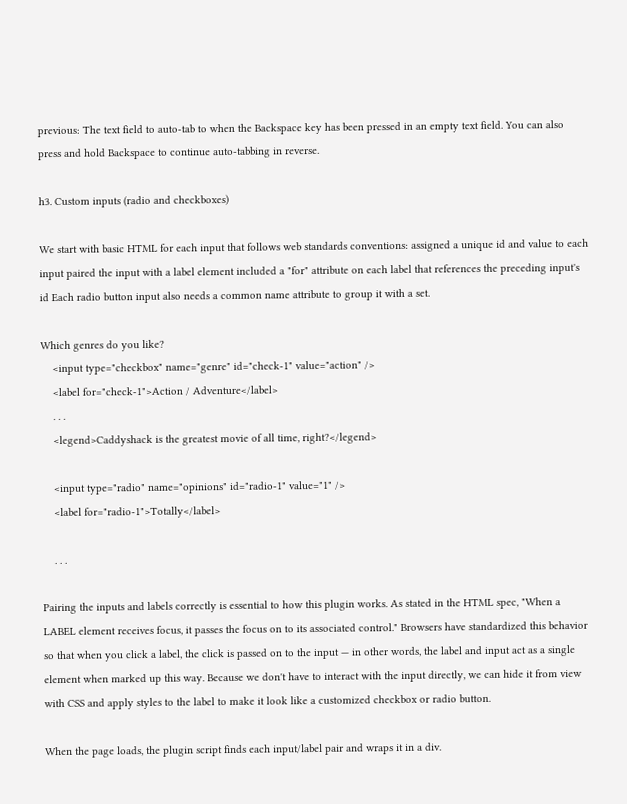previous: The text field to auto-tab to when the Backspace key has been pressed in an empty text field. You can also press and hold Backspace to continue auto-tabbing in reverse.

h3. Custom inputs (radio and checkboxes)

We start with basic HTML for each input that follows web standards conventions: assigned a unique id and value to each input paired the input with a label element included a "for" attribute on each label that references the preceding input's id Each radio button input also needs a common name attribute to group it with a set.

Which genres do you like?
    <input type="checkbox" name="genre" id="check-1" value="action" />
    <label for="check-1">Action / Adventure</label>
    . . .
    <legend>Caddyshack is the greatest movie of all time, right?</legend>

    <input type="radio" name="opinions" id="radio-1" value="1" />
    <label for="radio-1">Totally</label>

    . . .

Pairing the inputs and labels correctly is essential to how this plugin works. As stated in the HTML spec, "When a LABEL element receives focus, it passes the focus on to its associated control." Browsers have standardized this behavior so that when you click a label, the click is passed on to the input — in other words, the label and input act as a single element when marked up this way. Because we don't have to interact with the input directly, we can hide it from view with CSS and apply styles to the label to make it look like a customized checkbox or radio button.

When the page loads, the plugin script finds each input/label pair and wraps it in a div.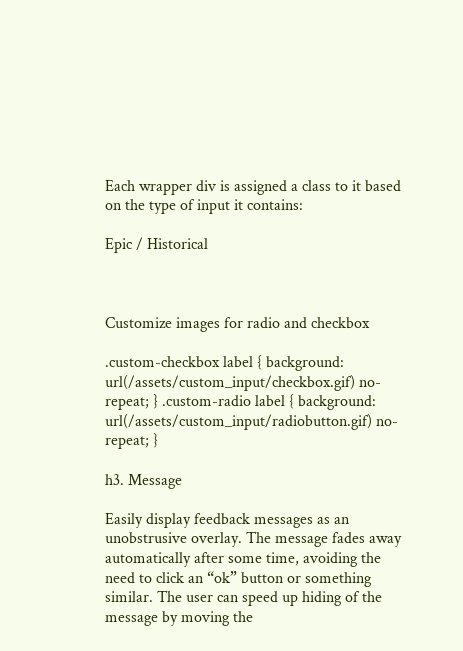Each wrapper div is assigned a class to it based on the type of input it contains:

Epic / Historical



Customize images for radio and checkbox

.custom-checkbox label { background: url(/assets/custom_input/checkbox.gif) no-repeat; } .custom-radio label { background: url(/assets/custom_input/radiobutton.gif) no-repeat; }

h3. Message

Easily display feedback messages as an unobstrusive overlay. The message fades away automatically after some time, avoiding the need to click an “ok” button or something similar. The user can speed up hiding of the message by moving the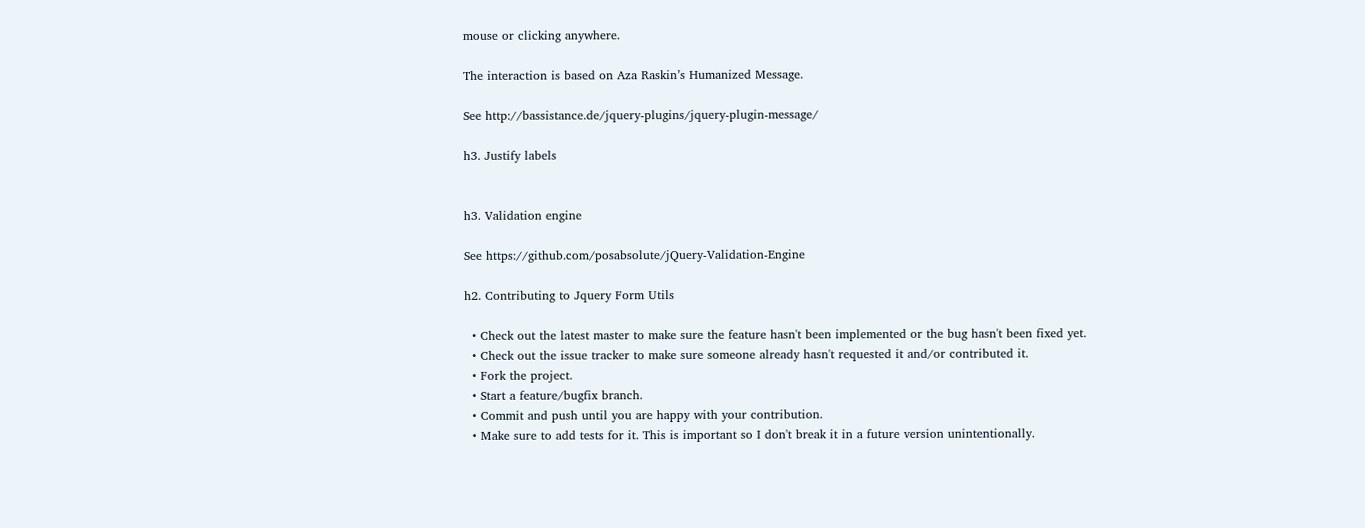mouse or clicking anywhere.

The interaction is based on Aza Raskin’s Humanized Message.

See http://bassistance.de/jquery-plugins/jquery-plugin-message/

h3. Justify labels


h3. Validation engine

See https://github.com/posabsolute/jQuery-Validation-Engine

h2. Contributing to Jquery Form Utils

  • Check out the latest master to make sure the feature hasn't been implemented or the bug hasn't been fixed yet.
  • Check out the issue tracker to make sure someone already hasn't requested it and/or contributed it.
  • Fork the project.
  • Start a feature/bugfix branch.
  • Commit and push until you are happy with your contribution.
  • Make sure to add tests for it. This is important so I don't break it in a future version unintentionally.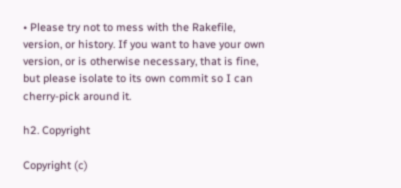• Please try not to mess with the Rakefile, version, or history. If you want to have your own version, or is otherwise necessary, that is fine, but please isolate to its own commit so I can cherry-pick around it.

h2. Copyright

Copyright (c)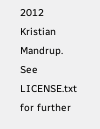2012 Kristian Mandrup. See LICENSE.txt for further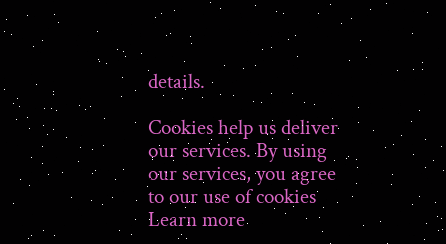details.

Cookies help us deliver our services. By using our services, you agree to our use of cookies Learn more